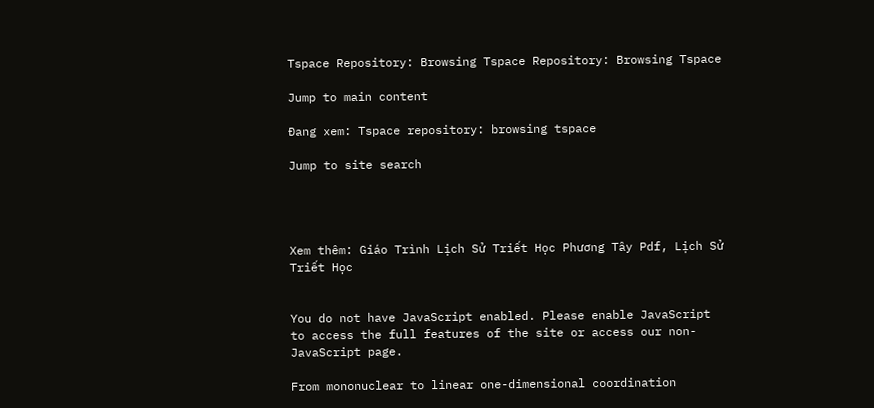Tspace Repository: Browsing Tspace Repository: Browsing Tspace

Jump to main content

Đang xem: Tspace repository: browsing tspace

Jump to site search




Xem thêm: Giáo Trình Lịch Sử Triết Học Phương Tây Pdf, Lịch Sử Triết Học


You do not have JavaScript enabled. Please enable JavaScript to access the full features of the site or access our non-JavaScript page.

From mononuclear to linear one-dimensional coordination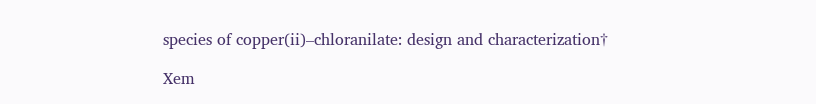species of copper(ii)–chloranilate: design and characterization†

Xem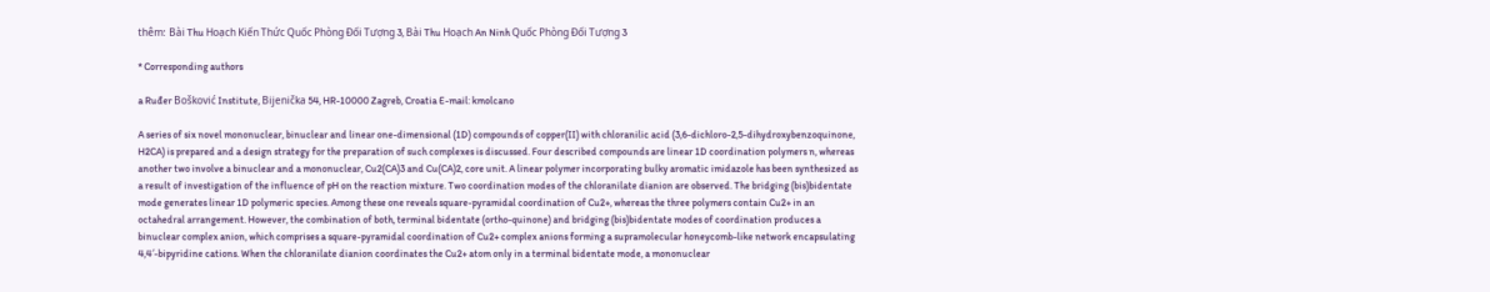thêm: Bài Thu Hoạch Kiến Thức Quốc Phòng Đối Tượng 3, Bài Thu Hoạch An Ninh Quốc Phòng Đối Tượng 3

* Corresponding authors

a Ruđer Bošković Institute, Bijenička 54, HR-10000 Zagreb, Croatia E-mail: kmolcano

A series of six novel mononuclear, binuclear and linear one-dimensional (1D) compounds of copper(II) with chloranilic acid (3,6-dichloro-2,5-dihydroxybenzoquinone, H2CA) is prepared and a design strategy for the preparation of such complexes is discussed. Four described compounds are linear 1D coordination polymers n, whereas another two involve a binuclear and a mononuclear, Cu2(CA)3 and Cu(CA)2, core unit. A linear polymer incorporating bulky aromatic imidazole has been synthesized as a result of investigation of the influence of pH on the reaction mixture. Two coordination modes of the chloranilate dianion are observed. The bridging (bis)bidentate mode generates linear 1D polymeric species. Among these one reveals square-pyramidal coordination of Cu2+, whereas the three polymers contain Cu2+ in an octahedral arrangement. However, the combination of both, terminal bidentate (ortho-quinone) and bridging (bis)bidentate modes of coordination produces a binuclear complex anion, which comprises a square-pyramidal coordination of Cu2+ complex anions forming a supramolecular honeycomb-like network encapsulating 4,4′-bipyridine cations. When the chloranilate dianion coordinates the Cu2+ atom only in a terminal bidentate mode, a mononuclear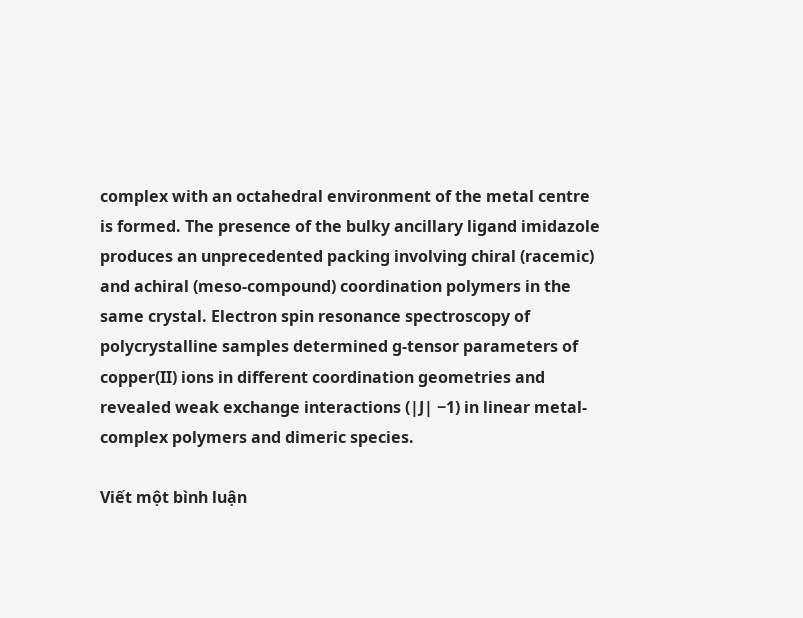complex with an octahedral environment of the metal centre is formed. The presence of the bulky ancillary ligand imidazole produces an unprecedented packing involving chiral (racemic) and achiral (meso-compound) coordination polymers in the same crystal. Electron spin resonance spectroscopy of polycrystalline samples determined g-tensor parameters of copper(II) ions in different coordination geometries and revealed weak exchange interactions (|J| −1) in linear metal-complex polymers and dimeric species.

Viết một bình luận